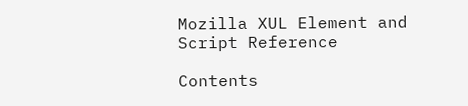Mozilla XUL Element and Script Reference

Contents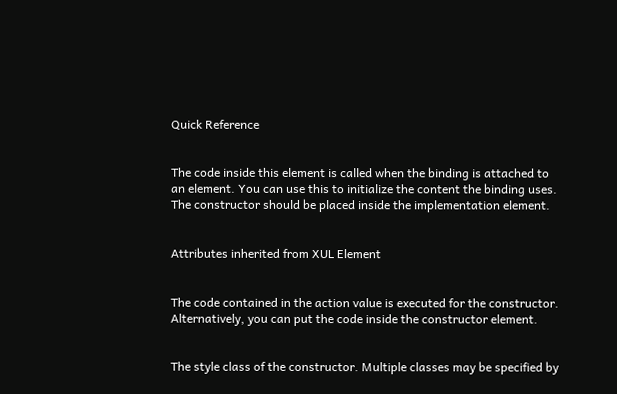Quick Reference


The code inside this element is called when the binding is attached to an element. You can use this to initialize the content the binding uses. The constructor should be placed inside the implementation element.


Attributes inherited from XUL Element


The code contained in the action value is executed for the constructor. Alternatively, you can put the code inside the constructor element.


The style class of the constructor. Multiple classes may be specified by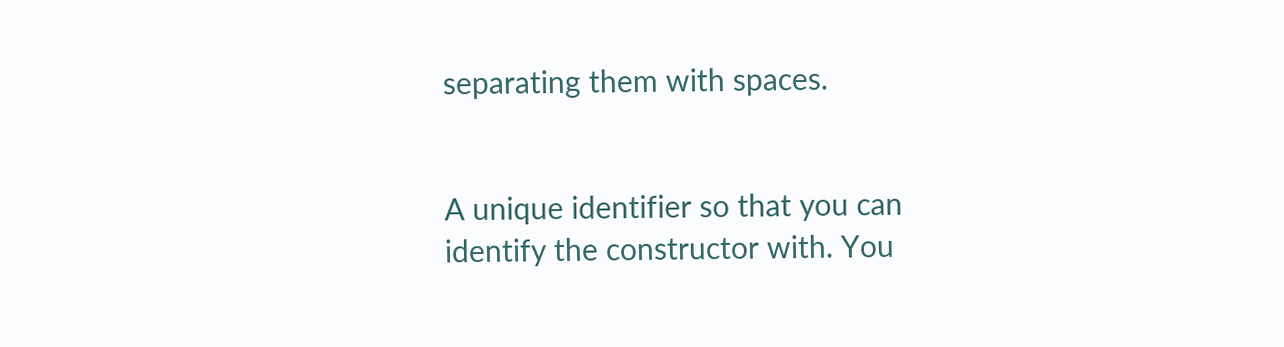separating them with spaces.


A unique identifier so that you can identify the constructor with. You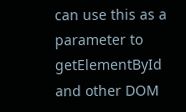can use this as a parameter to getElementById and other DOM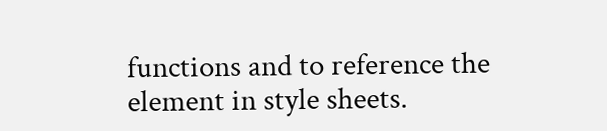functions and to reference the element in style sheets.